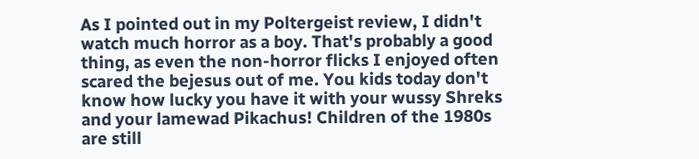As I pointed out in my Poltergeist review, I didn't watch much horror as a boy. That's probably a good thing, as even the non-horror flicks I enjoyed often scared the bejesus out of me. You kids today don't know how lucky you have it with your wussy Shreks and your lamewad Pikachus! Children of the 1980s are still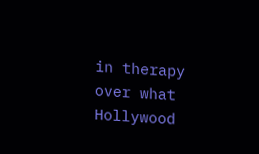in therapy over what Hollywood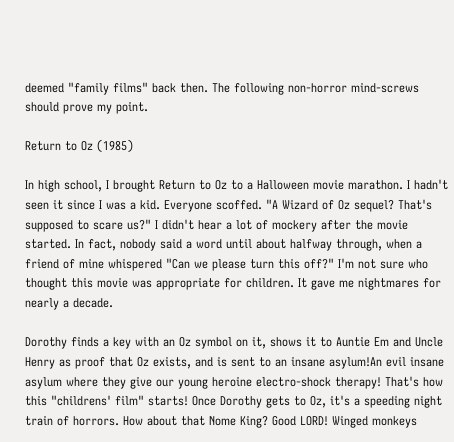deemed "family films" back then. The following non-horror mind-screws should prove my point.

Return to Oz (1985)

In high school, I brought Return to Oz to a Halloween movie marathon. I hadn't seen it since I was a kid. Everyone scoffed. "A Wizard of Oz sequel? That's supposed to scare us?" I didn't hear a lot of mockery after the movie started. In fact, nobody said a word until about halfway through, when a friend of mine whispered "Can we please turn this off?" I'm not sure who thought this movie was appropriate for children. It gave me nightmares for nearly a decade.

Dorothy finds a key with an Oz symbol on it, shows it to Auntie Em and Uncle Henry as proof that Oz exists, and is sent to an insane asylum!An evil insane asylum where they give our young heroine electro-shock therapy! That's how this "childrens' film" starts! Once Dorothy gets to Oz, it's a speeding night train of horrors. How about that Nome King? Good LORD! Winged monkeys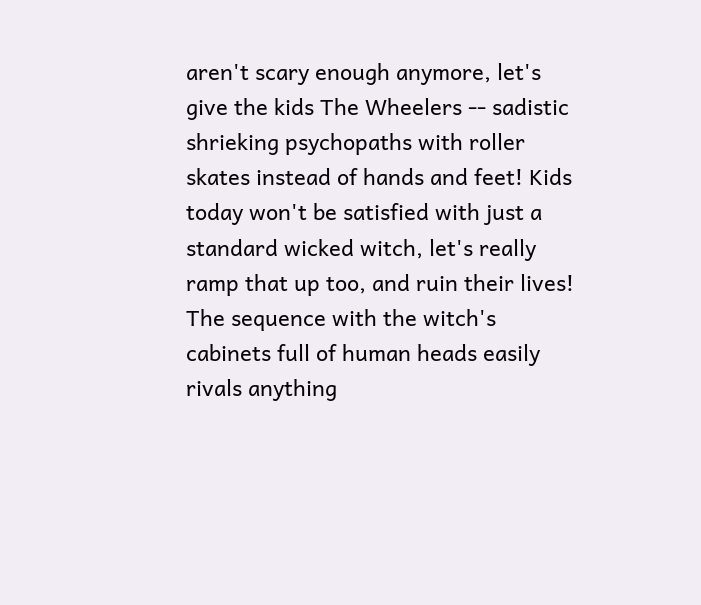aren't scary enough anymore, let's give the kids The Wheelers -- sadistic shrieking psychopaths with roller skates instead of hands and feet! Kids today won't be satisfied with just a standard wicked witch, let's really ramp that up too, and ruin their lives! The sequence with the witch's cabinets full of human heads easily rivals anything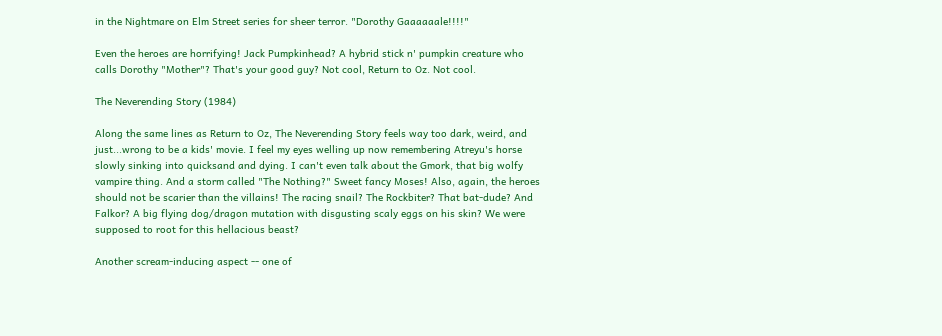in the Nightmare on Elm Street series for sheer terror. "Dorothy Gaaaaaale!!!!"

Even the heroes are horrifying! Jack Pumpkinhead? A hybrid stick n' pumpkin creature who calls Dorothy "Mother"? That's your good guy? Not cool, Return to Oz. Not cool.

The Neverending Story (1984)

Along the same lines as Return to Oz, The Neverending Story feels way too dark, weird, and just...wrong to be a kids' movie. I feel my eyes welling up now remembering Atreyu's horse slowly sinking into quicksand and dying. I can't even talk about the Gmork, that big wolfy vampire thing. And a storm called "The Nothing?" Sweet fancy Moses! Also, again, the heroes should not be scarier than the villains! The racing snail? The Rockbiter? That bat-dude? And Falkor? A big flying dog/dragon mutation with disgusting scaly eggs on his skin? We were supposed to root for this hellacious beast?

Another scream-inducing aspect -- one of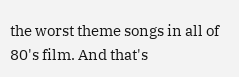the worst theme songs in all of 80's film. And that's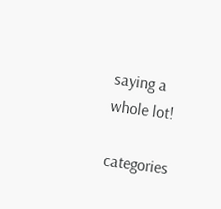saying a whole lot!

categories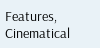Features, Cinematical